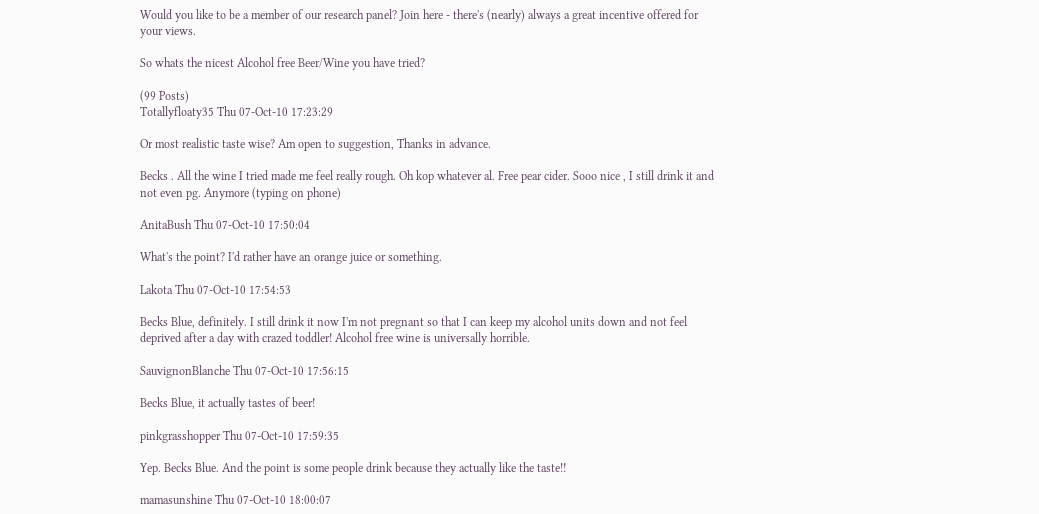Would you like to be a member of our research panel? Join here - there's (nearly) always a great incentive offered for your views.

So whats the nicest Alcohol free Beer/Wine you have tried?

(99 Posts)
Totallyfloaty35 Thu 07-Oct-10 17:23:29

Or most realistic taste wise? Am open to suggestion, Thanks in advance.

Becks . All the wine I tried made me feel really rough. Oh kop whatever al. Free pear cider. Sooo nice , I still drink it and not even pg. Anymore (typing on phone)

AnitaBush Thu 07-Oct-10 17:50:04

What's the point? I'd rather have an orange juice or something.

Lakota Thu 07-Oct-10 17:54:53

Becks Blue, definitely. I still drink it now I'm not pregnant so that I can keep my alcohol units down and not feel deprived after a day with crazed toddler! Alcohol free wine is universally horrible.

SauvignonBlanche Thu 07-Oct-10 17:56:15

Becks Blue, it actually tastes of beer!

pinkgrasshopper Thu 07-Oct-10 17:59:35

Yep. Becks Blue. And the point is some people drink because they actually like the taste!!

mamasunshine Thu 07-Oct-10 18:00:07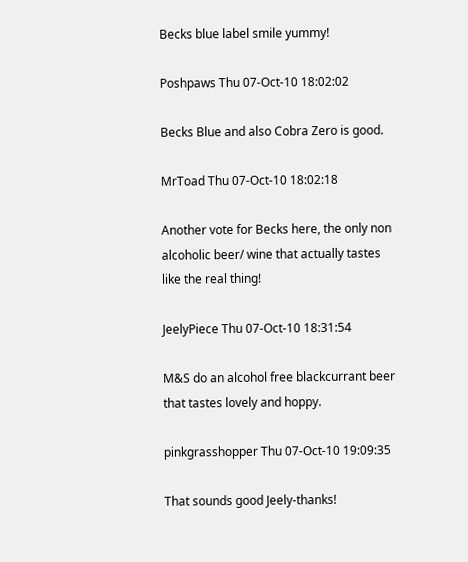Becks blue label smile yummy!

Poshpaws Thu 07-Oct-10 18:02:02

Becks Blue and also Cobra Zero is good.

MrToad Thu 07-Oct-10 18:02:18

Another vote for Becks here, the only non alcoholic beer/ wine that actually tastes like the real thing!

JeelyPiece Thu 07-Oct-10 18:31:54

M&S do an alcohol free blackcurrant beer that tastes lovely and hoppy.

pinkgrasshopper Thu 07-Oct-10 19:09:35

That sounds good Jeely-thanks!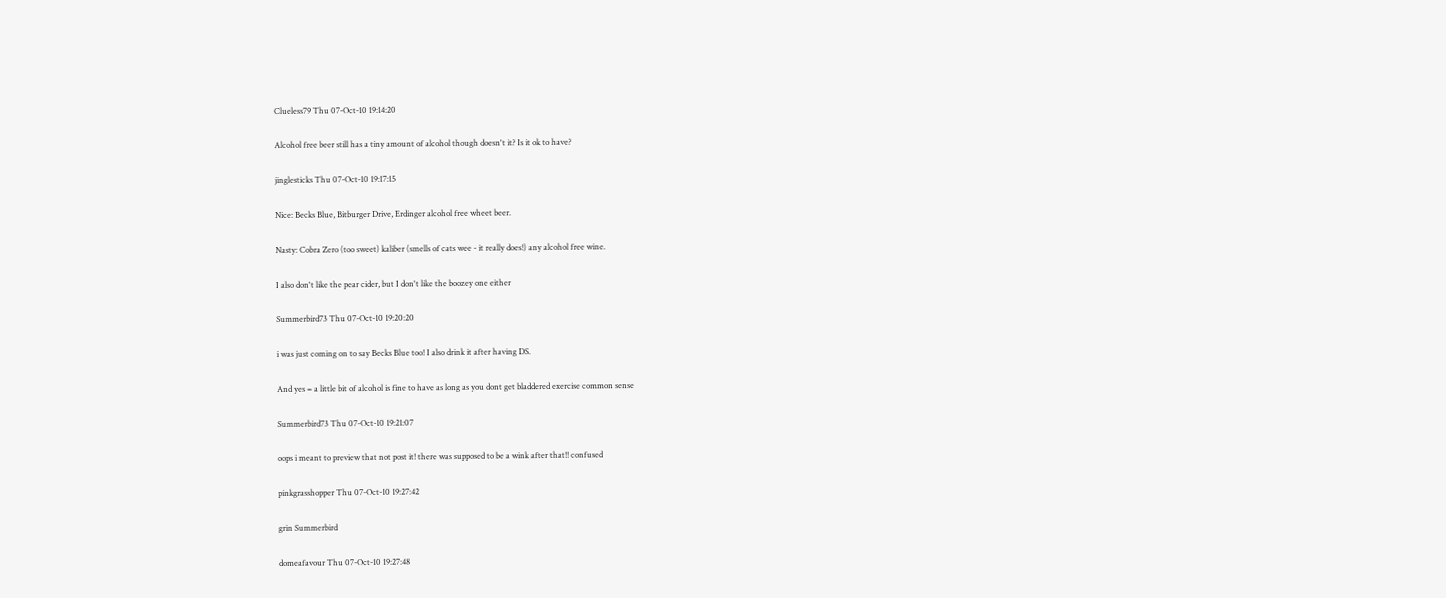Clueless79 Thu 07-Oct-10 19:14:20

Alcohol free beer still has a tiny amount of alcohol though doesn't it? Is it ok to have?

jinglesticks Thu 07-Oct-10 19:17:15

Nice: Becks Blue, Bitburger Drive, Erdinger alcohol free wheet beer.

Nasty: Cobra Zero (too sweet) kaliber (smells of cats wee - it really does!) any alcohol free wine.

I also don't like the pear cider, but I don't like the boozey one either

Summerbird73 Thu 07-Oct-10 19:20:20

i was just coming on to say Becks Blue too! I also drink it after having DS.

And yes = a little bit of alcohol is fine to have as long as you dont get bladdered exercise common sense

Summerbird73 Thu 07-Oct-10 19:21:07

oops i meant to preview that not post it! there was supposed to be a wink after that!! confused

pinkgrasshopper Thu 07-Oct-10 19:27:42

grin Summerbird

domeafavour Thu 07-Oct-10 19:27:48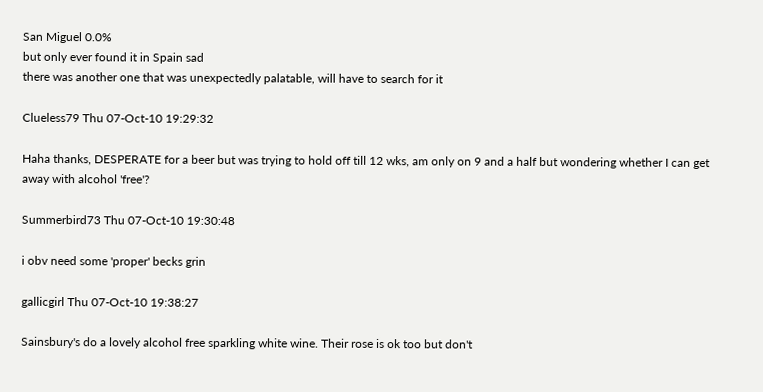San Miguel 0.0%
but only ever found it in Spain sad
there was another one that was unexpectedly palatable, will have to search for it

Clueless79 Thu 07-Oct-10 19:29:32

Haha thanks, DESPERATE for a beer but was trying to hold off till 12 wks, am only on 9 and a half but wondering whether I can get away with alcohol 'free'?

Summerbird73 Thu 07-Oct-10 19:30:48

i obv need some 'proper' becks grin

gallicgirl Thu 07-Oct-10 19:38:27

Sainsbury's do a lovely alcohol free sparkling white wine. Their rose is ok too but don't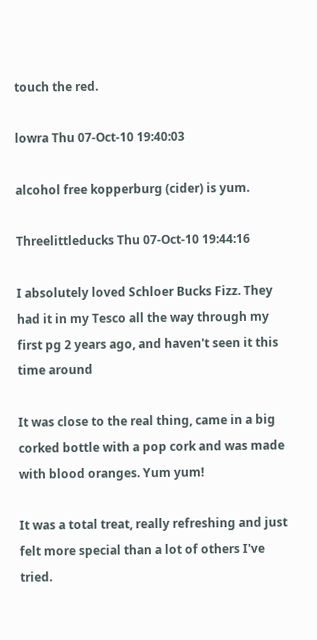touch the red.

lowra Thu 07-Oct-10 19:40:03

alcohol free kopperburg (cider) is yum.

Threelittleducks Thu 07-Oct-10 19:44:16

I absolutely loved Schloer Bucks Fizz. They had it in my Tesco all the way through my first pg 2 years ago, and haven't seen it this time around

It was close to the real thing, came in a big corked bottle with a pop cork and was made with blood oranges. Yum yum!

It was a total treat, really refreshing and just felt more special than a lot of others I've tried.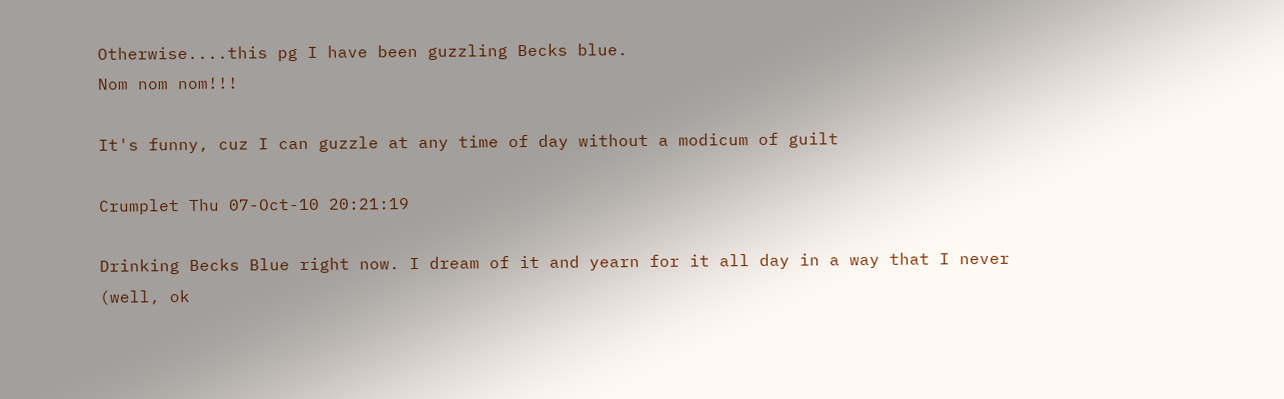Otherwise....this pg I have been guzzling Becks blue.
Nom nom nom!!!

It's funny, cuz I can guzzle at any time of day without a modicum of guilt

Crumplet Thu 07-Oct-10 20:21:19

Drinking Becks Blue right now. I dream of it and yearn for it all day in a way that I never (well, ok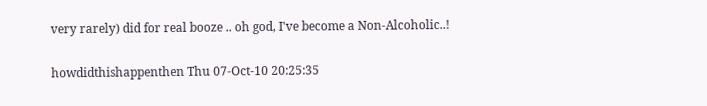very rarely) did for real booze .. oh god, I've become a Non-Alcoholic..!

howdidthishappenthen Thu 07-Oct-10 20:25:35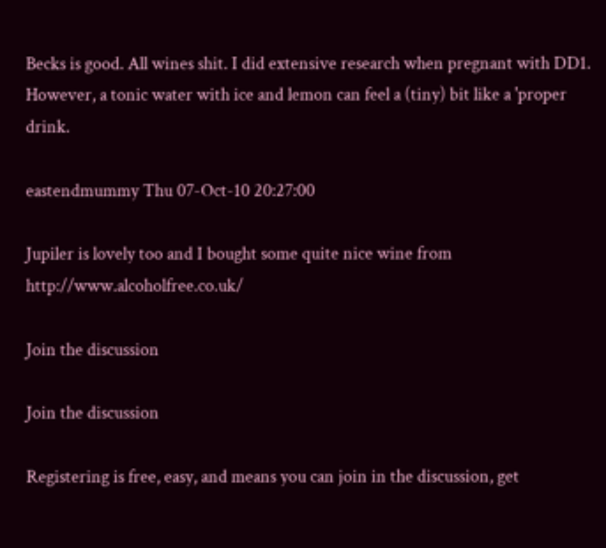Becks is good. All wines shit. I did extensive research when pregnant with DD1. However, a tonic water with ice and lemon can feel a (tiny) bit like a 'proper drink.

eastendmummy Thu 07-Oct-10 20:27:00

Jupiler is lovely too and I bought some quite nice wine from http://www.alcoholfree.co.uk/

Join the discussion

Join the discussion

Registering is free, easy, and means you can join in the discussion, get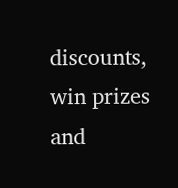discounts, win prizes and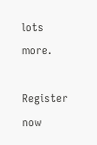lots more.

Register now